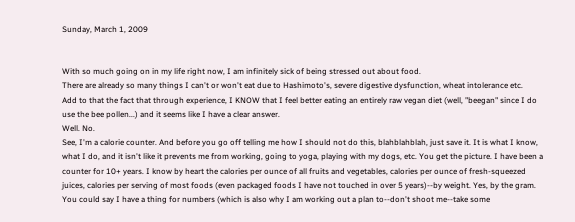Sunday, March 1, 2009


With so much going on in my life right now, I am infinitely sick of being stressed out about food.
There are already so many things I can't or won't eat due to Hashimoto's, severe digestive dysfunction, wheat intolerance etc.
Add to that the fact that through experience, I KNOW that I feel better eating an entirely raw vegan diet (well, "beegan" since I do use the bee pollen...) and it seems like I have a clear answer.
Well. No.
See, I'm a calorie counter. And before you go off telling me how I should not do this, blahblahblah, just save it. It is what I know, what I do, and it isn't like it prevents me from working, going to yoga, playing with my dogs, etc. You get the picture. I have been a counter for 10+ years. I know by heart the calories per ounce of all fruits and vegetables, calories per ounce of fresh-squeezed juices, calories per serving of most foods (even packaged foods I have not touched in over 5 years)--by weight. Yes, by the gram. You could say I have a thing for numbers (which is also why I am working out a plan to--don't shoot me--take some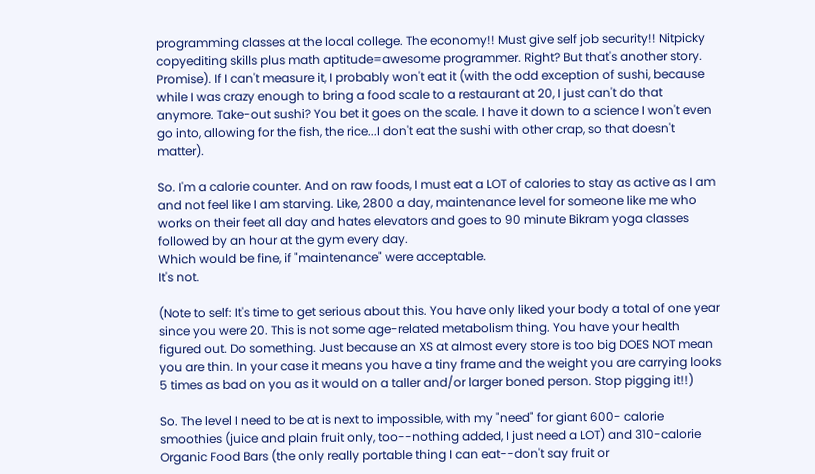programming classes at the local college. The economy!! Must give self job security!! Nitpicky copyediting skills plus math aptitude=awesome programmer. Right? But that's another story. Promise). If I can't measure it, I probably won't eat it (with the odd exception of sushi, because while I was crazy enough to bring a food scale to a restaurant at 20, I just can't do that anymore. Take-out sushi? You bet it goes on the scale. I have it down to a science I won't even go into, allowing for the fish, the rice...I don't eat the sushi with other crap, so that doesn't matter).

So. I'm a calorie counter. And on raw foods, I must eat a LOT of calories to stay as active as I am and not feel like I am starving. Like, 2800 a day, maintenance level for someone like me who works on their feet all day and hates elevators and goes to 90 minute Bikram yoga classes followed by an hour at the gym every day.
Which would be fine, if "maintenance" were acceptable.
It's not.

(Note to self: It's time to get serious about this. You have only liked your body a total of one year since you were 20. This is not some age-related metabolism thing. You have your health figured out. Do something. Just because an XS at almost every store is too big DOES NOT mean you are thin. In your case it means you have a tiny frame and the weight you are carrying looks 5 times as bad on you as it would on a taller and/or larger boned person. Stop pigging it!!)

So. The level I need to be at is next to impossible, with my "need" for giant 600- calorie smoothies (juice and plain fruit only, too--nothing added, I just need a LOT) and 310-calorie Organic Food Bars (the only really portable thing I can eat--don't say fruit or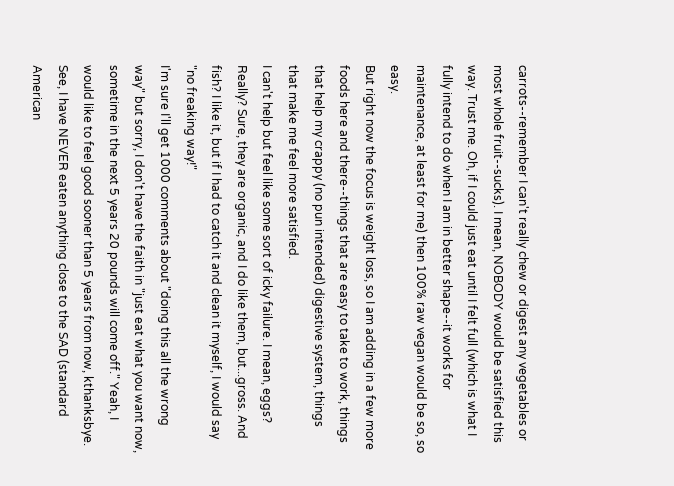carrots--remember I can't really chew or digest any vegetables or most whole fruit--sucks). I mean, NOBODY would be satisfied this way. Trust me. Oh, if I could just eat until I felt full (which is what I fully intend to do when I am in better shape--it works for maintenance, at least for me) then 100% raw vegan would be so, so easy.
But right now the focus is weight loss, so I am adding in a few more foods here and there--things that are easy to take to work, things that help my crappy (no pun intended) digestive system, things that make me feel more satisfied.
I can't help but feel like some sort of icky failure. I mean, eggs? Really? Sure, they are organic, and I do like them, but...gross. And fish? I like it, but if I had to catch it and clean it myself, I would say "no freaking way!"
I'm sure I'll get 1000 comments about "doing this all the wrong way" but sorry, I don't have the faith in "just eat what you want now, sometime in the next 5 years 20 pounds will come off." Yeah, I would like to feel good sooner than 5 years from now, kthanksbye.
See, I have NEVER eaten anything close to the SAD (standard American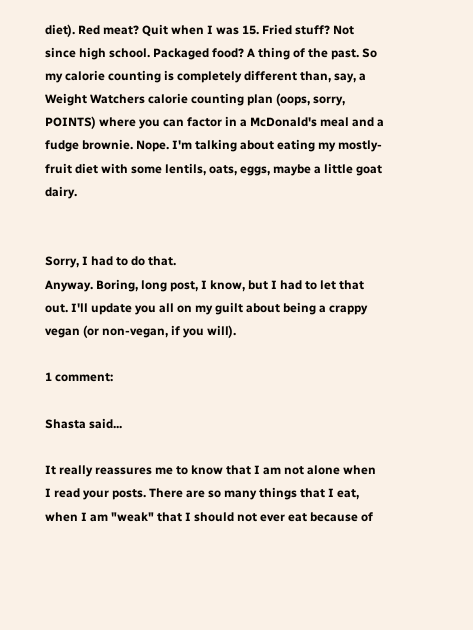diet). Red meat? Quit when I was 15. Fried stuff? Not since high school. Packaged food? A thing of the past. So my calorie counting is completely different than, say, a Weight Watchers calorie counting plan (oops, sorry, POINTS) where you can factor in a McDonald's meal and a fudge brownie. Nope. I'm talking about eating my mostly-fruit diet with some lentils, oats, eggs, maybe a little goat dairy.


Sorry, I had to do that.
Anyway. Boring, long post, I know, but I had to let that out. I'll update you all on my guilt about being a crappy vegan (or non-vegan, if you will).

1 comment:

Shasta said...

It really reassures me to know that I am not alone when I read your posts. There are so many things that I eat, when I am "weak" that I should not ever eat because of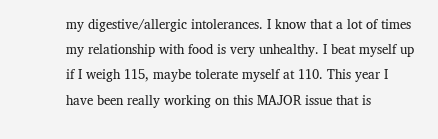my digestive/allergic intolerances. I know that a lot of times my relationship with food is very unhealthy. I beat myself up if I weigh 115, maybe tolerate myself at 110. This year I have been really working on this MAJOR issue that is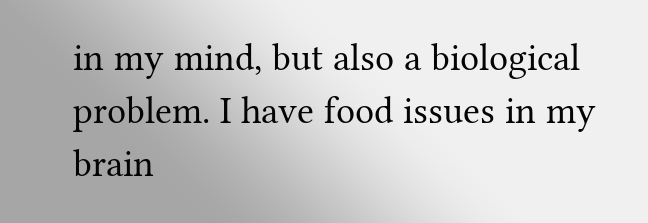in my mind, but also a biological problem. I have food issues in my brain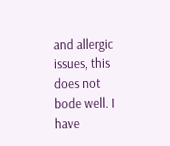and allergic issues, this does not bode well. I have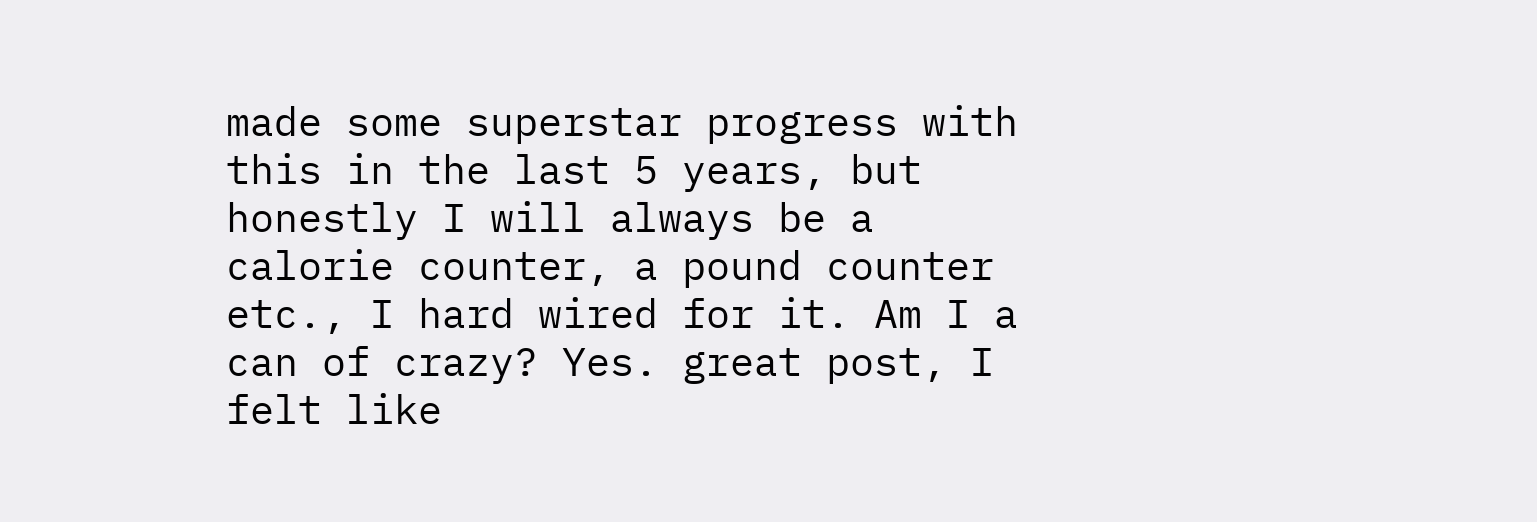made some superstar progress with this in the last 5 years, but honestly I will always be a calorie counter, a pound counter etc., I hard wired for it. Am I a can of crazy? Yes. great post, I felt like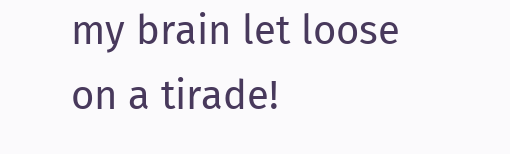my brain let loose on a tirade!